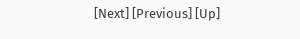[Next] [Previous] [Up]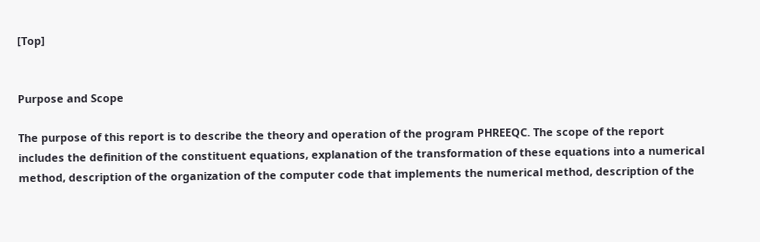[Top]


Purpose and Scope

The purpose of this report is to describe the theory and operation of the program PHREEQC. The scope of the report includes the definition of the constituent equations, explanation of the transformation of these equations into a numerical method, description of the organization of the computer code that implements the numerical method, description of the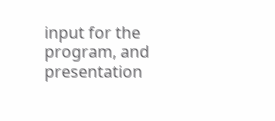input for the program, and presentation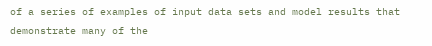of a series of examples of input data sets and model results that demonstrate many of the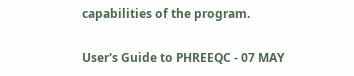capabilities of the program.

User's Guide to PHREEQC - 07 MAY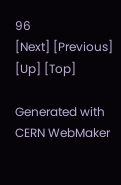96
[Next] [Previous] [Up] [Top]

Generated with CERN WebMaker